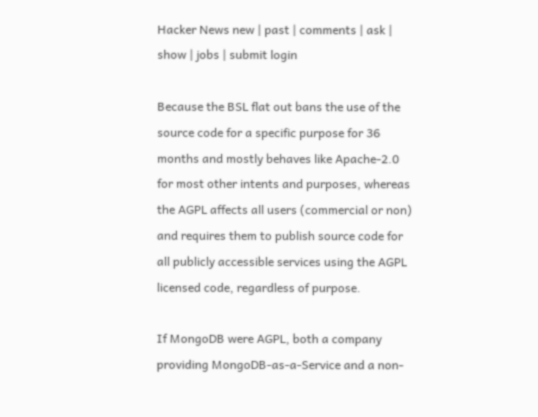Hacker News new | past | comments | ask | show | jobs | submit login

Because the BSL flat out bans the use of the source code for a specific purpose for 36 months and mostly behaves like Apache-2.0 for most other intents and purposes, whereas the AGPL affects all users (commercial or non) and requires them to publish source code for all publicly accessible services using the AGPL licensed code, regardless of purpose.

If MongoDB were AGPL, both a company providing MongoDB-as-a-Service and a non-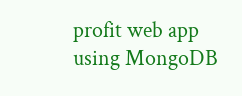profit web app using MongoDB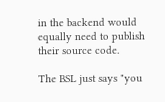in the backend would equally need to publish their source code.

The BSL just says "you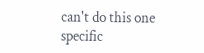can't do this one specific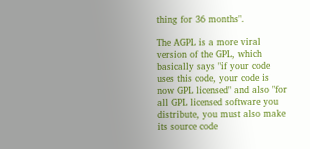thing for 36 months".

The AGPL is a more viral version of the GPL, which basically says "if your code uses this code, your code is now GPL licensed" and also "for all GPL licensed software you distribute, you must also make its source code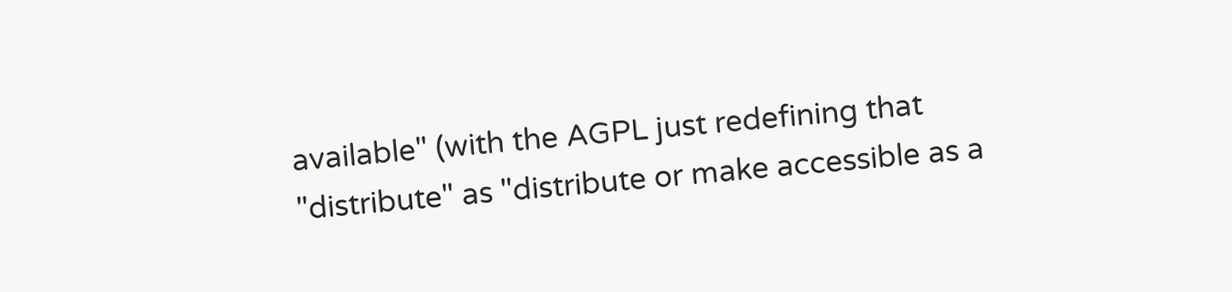available" (with the AGPL just redefining that "distribute" as "distribute or make accessible as a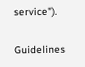service").

Guidelines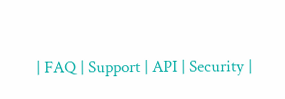| FAQ | Support | API | Security |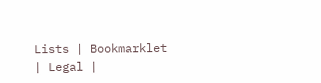Lists | Bookmarklet | Legal |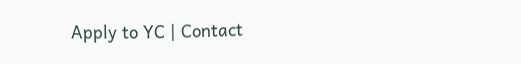Apply to YC | Contact